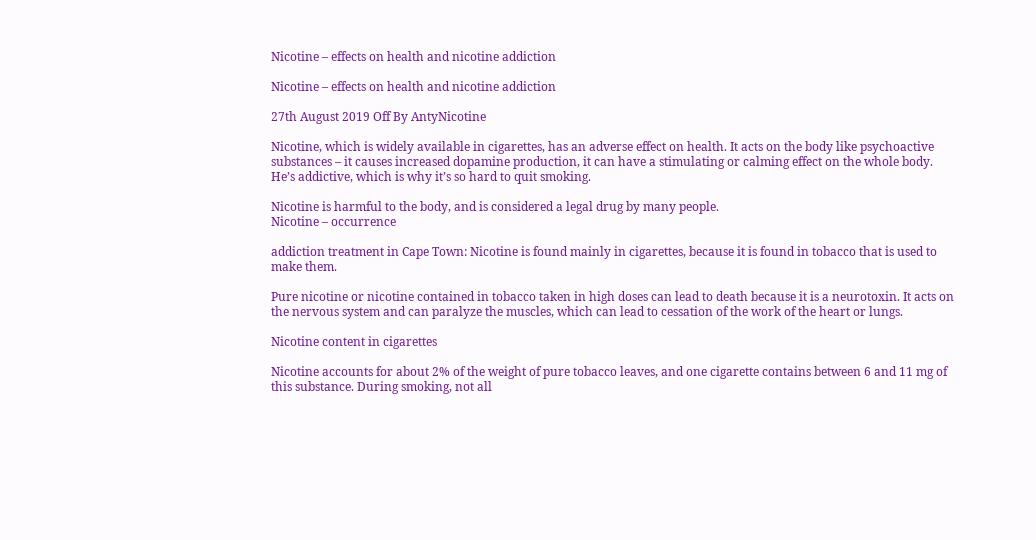Nicotine – effects on health and nicotine addiction

Nicotine – effects on health and nicotine addiction

27th August 2019 Off By AntyNicotine

Nicotine, which is widely available in cigarettes, has an adverse effect on health. It acts on the body like psychoactive substances – it causes increased dopamine production, it can have a stimulating or calming effect on the whole body. He’s addictive, which is why it’s so hard to quit smoking.

Nicotine is harmful to the body, and is considered a legal drug by many people.
Nicotine – occurrence

addiction treatment in Cape Town: Nicotine is found mainly in cigarettes, because it is found in tobacco that is used to make them.

Pure nicotine or nicotine contained in tobacco taken in high doses can lead to death because it is a neurotoxin. It acts on the nervous system and can paralyze the muscles, which can lead to cessation of the work of the heart or lungs.

Nicotine content in cigarettes

Nicotine accounts for about 2% of the weight of pure tobacco leaves, and one cigarette contains between 6 and 11 mg of this substance. During smoking, not all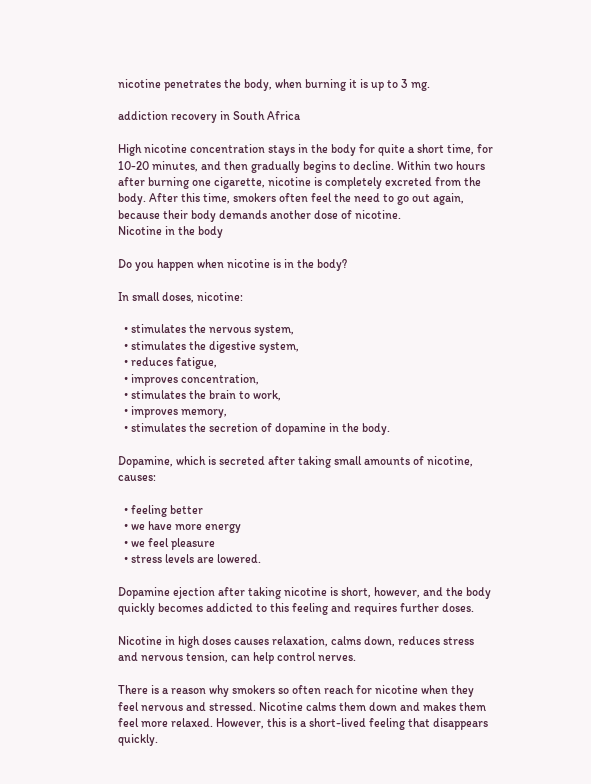nicotine penetrates the body, when burning it is up to 3 mg.

addiction recovery in South Africa

High nicotine concentration stays in the body for quite a short time, for 10-20 minutes, and then gradually begins to decline. Within two hours after burning one cigarette, nicotine is completely excreted from the body. After this time, smokers often feel the need to go out again, because their body demands another dose of nicotine.
Nicotine in the body

Do you happen when nicotine is in the body?

In small doses, nicotine:

  • stimulates the nervous system,
  • stimulates the digestive system,
  • reduces fatigue,
  • improves concentration,
  • stimulates the brain to work,
  • improves memory,
  • stimulates the secretion of dopamine in the body.

Dopamine, which is secreted after taking small amounts of nicotine, causes:

  • feeling better
  • we have more energy
  • we feel pleasure
  • stress levels are lowered.

Dopamine ejection after taking nicotine is short, however, and the body quickly becomes addicted to this feeling and requires further doses.

Nicotine in high doses causes relaxation, calms down, reduces stress and nervous tension, can help control nerves.

There is a reason why smokers so often reach for nicotine when they feel nervous and stressed. Nicotine calms them down and makes them feel more relaxed. However, this is a short-lived feeling that disappears quickly.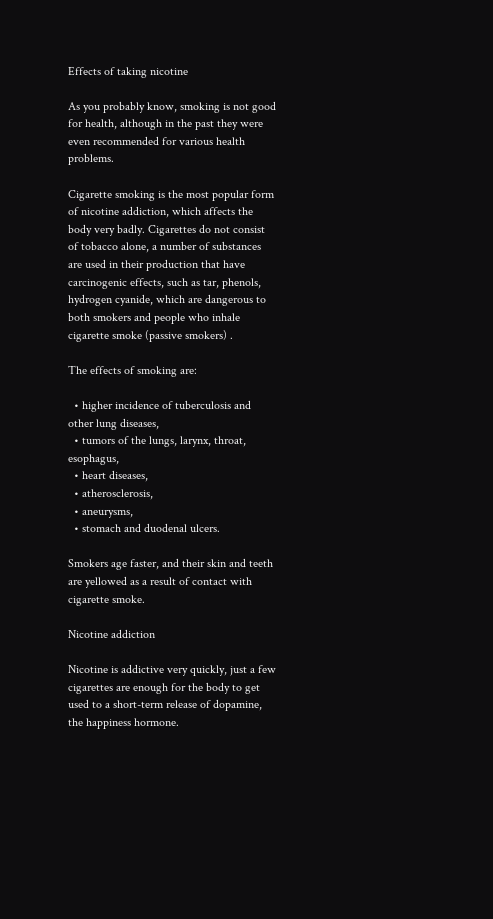Effects of taking nicotine

As you probably know, smoking is not good for health, although in the past they were even recommended for various health problems.

Cigarette smoking is the most popular form of nicotine addiction, which affects the body very badly. Cigarettes do not consist of tobacco alone, a number of substances are used in their production that have carcinogenic effects, such as tar, phenols, hydrogen cyanide, which are dangerous to both smokers and people who inhale cigarette smoke (passive smokers) .

The effects of smoking are:

  • higher incidence of tuberculosis and other lung diseases,
  • tumors of the lungs, larynx, throat, esophagus,
  • heart diseases,
  • atherosclerosis,
  • aneurysms,
  • stomach and duodenal ulcers.

Smokers age faster, and their skin and teeth are yellowed as a result of contact with cigarette smoke.

Nicotine addiction

Nicotine is addictive very quickly, just a few cigarettes are enough for the body to get used to a short-term release of dopamine, the happiness hormone.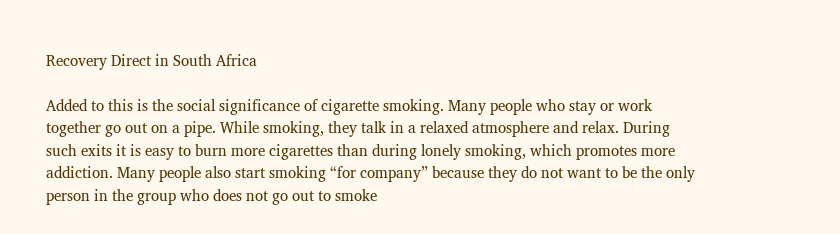Recovery Direct in South Africa

Added to this is the social significance of cigarette smoking. Many people who stay or work together go out on a pipe. While smoking, they talk in a relaxed atmosphere and relax. During such exits it is easy to burn more cigarettes than during lonely smoking, which promotes more addiction. Many people also start smoking “for company” because they do not want to be the only person in the group who does not go out to smoke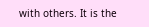with others. It is the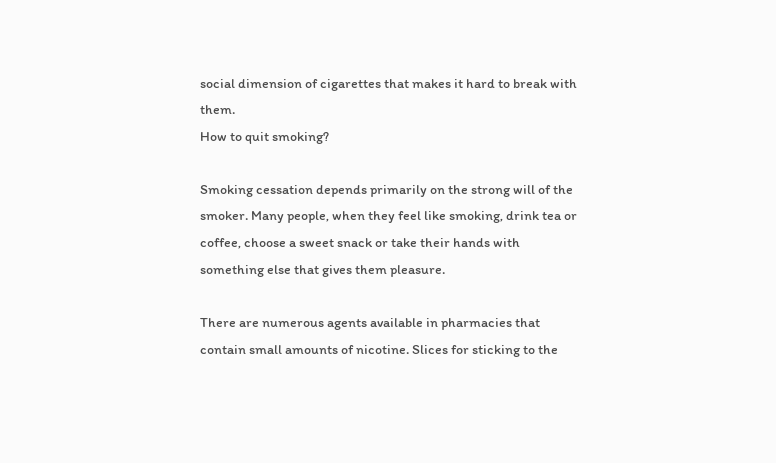social dimension of cigarettes that makes it hard to break with them.
How to quit smoking?

Smoking cessation depends primarily on the strong will of the smoker. Many people, when they feel like smoking, drink tea or coffee, choose a sweet snack or take their hands with something else that gives them pleasure.

There are numerous agents available in pharmacies that contain small amounts of nicotine. Slices for sticking to the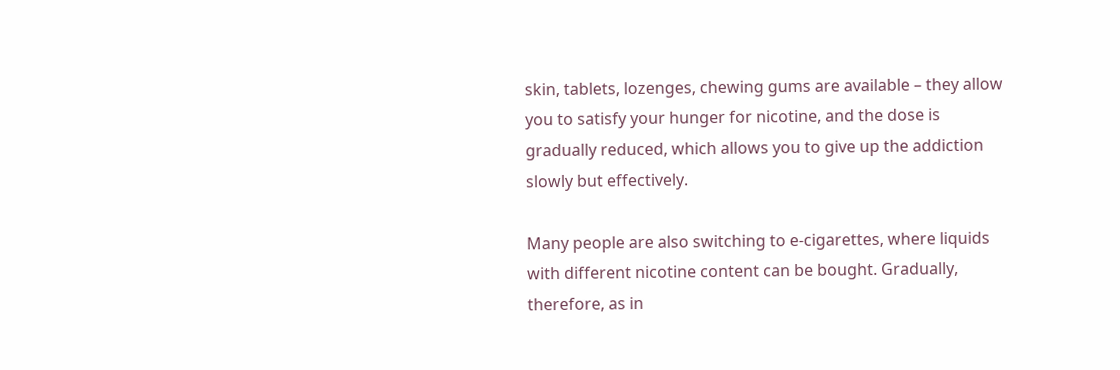skin, tablets, lozenges, chewing gums are available – they allow you to satisfy your hunger for nicotine, and the dose is gradually reduced, which allows you to give up the addiction slowly but effectively.

Many people are also switching to e-cigarettes, where liquids with different nicotine content can be bought. Gradually, therefore, as in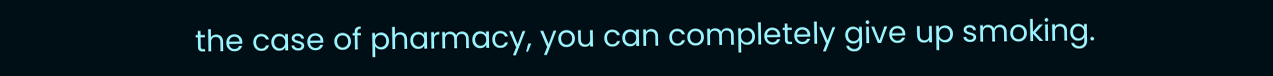the case of pharmacy, you can completely give up smoking.